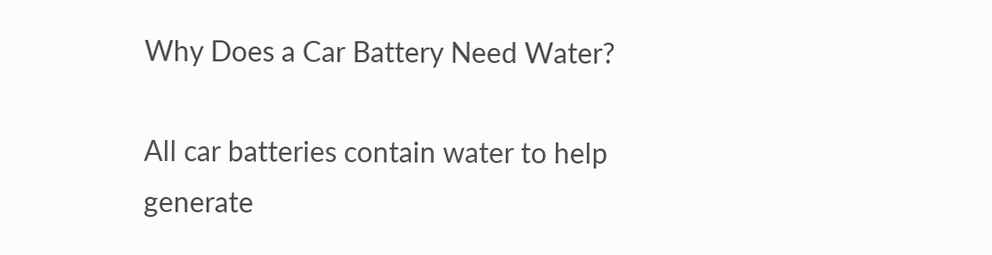Why Does a Car Battery Need Water?

All car batteries contain water to help generate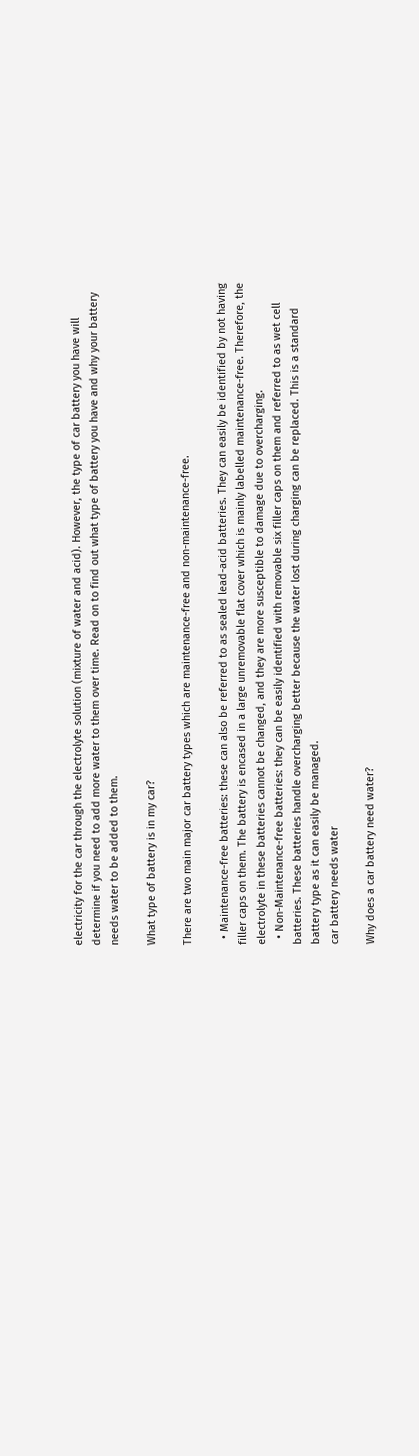electricity for the car through the electrolyte solution (mixture of water and acid). However, the type of car battery you have will determine if you need to add more water to them over time. Read on to find out what type of battery you have and why your battery needs water to be added to them.

What type of battery is in my car?

There are two main major car battery types which are maintenance-free and non-maintenance-free.

  • Maintenance-free batteries: these can also be referred to as sealed lead-acid batteries. They can easily be identified by not having filler caps on them. The battery is encased in a large unremovable flat cover which is mainly labelled maintenance-free. Therefore, the electrolyte in these batteries cannot be changed, and they are more susceptible to damage due to overcharging.
  • Non-Maintenance-free batteries: they can be easily identified with removable six filler caps on them and referred to as wet cell batteries. These batteries handle overcharging better because the water lost during charging can be replaced. This is a standard battery type as it can easily be managed.
car battery needs water

Why does a car battery need water?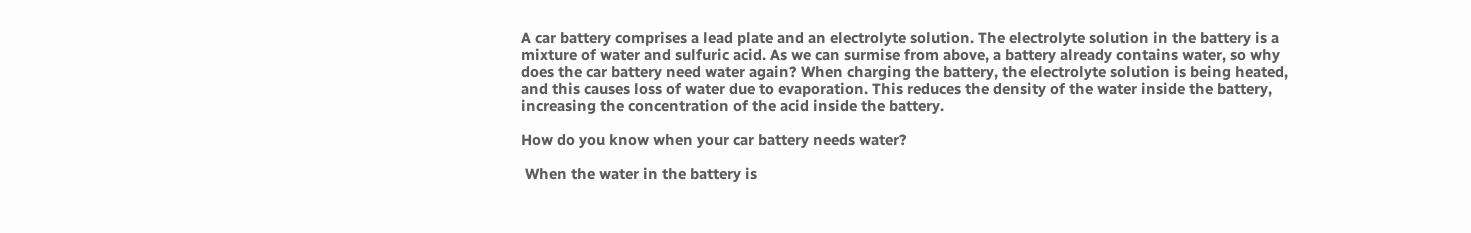A car battery comprises a lead plate and an electrolyte solution. The electrolyte solution in the battery is a mixture of water and sulfuric acid. As we can surmise from above, a battery already contains water, so why does the car battery need water again? When charging the battery, the electrolyte solution is being heated, and this causes loss of water due to evaporation. This reduces the density of the water inside the battery, increasing the concentration of the acid inside the battery.

How do you know when your car battery needs water?

 When the water in the battery is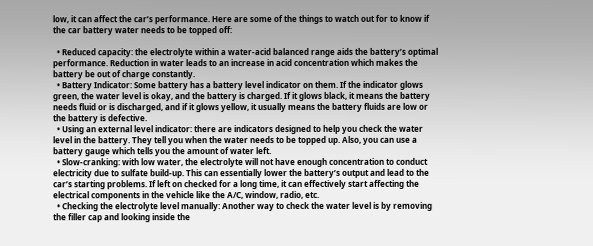low, it can affect the car’s performance. Here are some of the things to watch out for to know if the car battery water needs to be topped off:

  • Reduced capacity: the electrolyte within a water-acid balanced range aids the battery’s optimal performance. Reduction in water leads to an increase in acid concentration which makes the battery be out of charge constantly.
  • Battery Indicator: Some battery has a battery level indicator on them. If the indicator glows green, the water level is okay, and the battery is charged. If it glows black, it means the battery needs fluid or is discharged, and if it glows yellow, it usually means the battery fluids are low or the battery is defective.
  • Using an external level indicator: there are indicators designed to help you check the water level in the battery. They tell you when the water needs to be topped up. Also, you can use a battery gauge which tells you the amount of water left.
  • Slow-cranking: with low water, the electrolyte will not have enough concentration to conduct electricity due to sulfate build-up. This can essentially lower the battery’s output and lead to the car’s starting problems. If left on checked for a long time, it can effectively start affecting the electrical components in the vehicle like the A/C, window, radio, etc.
  • Checking the electrolyte level manually: Another way to check the water level is by removing the filler cap and looking inside the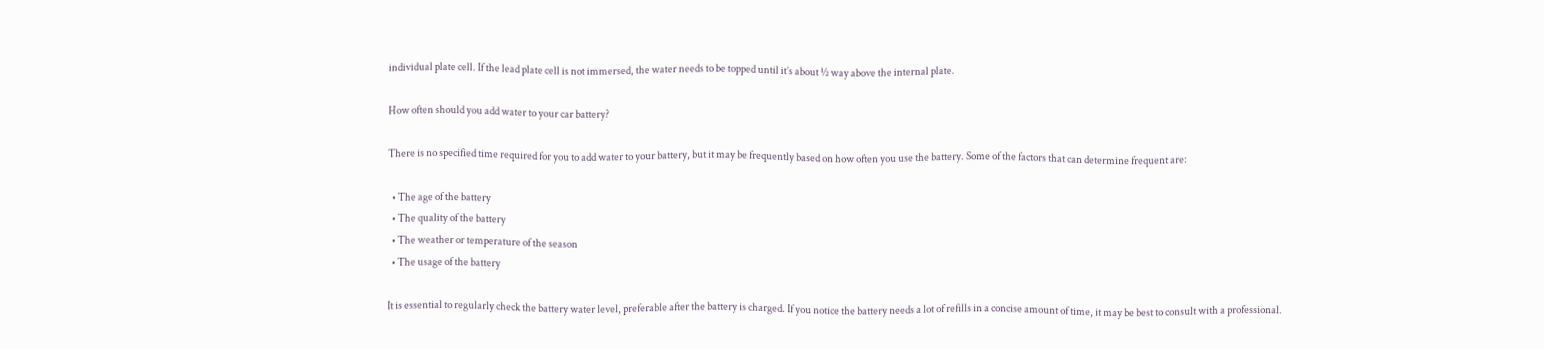individual plate cell. If the lead plate cell is not immersed, the water needs to be topped until it’s about ½ way above the internal plate.

How often should you add water to your car battery?

There is no specified time required for you to add water to your battery, but it may be frequently based on how often you use the battery. Some of the factors that can determine frequent are:

  • The age of the battery
  • The quality of the battery
  • The weather or temperature of the season
  • The usage of the battery

It is essential to regularly check the battery water level, preferable after the battery is charged. If you notice the battery needs a lot of refills in a concise amount of time, it may be best to consult with a professional.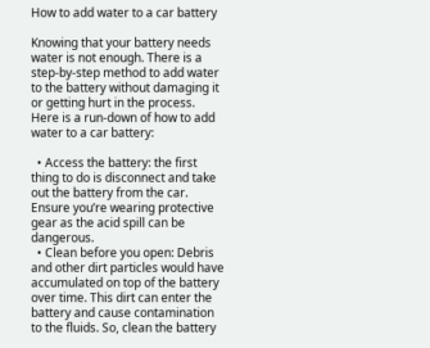How to add water to a car battery

Knowing that your battery needs water is not enough. There is a step-by-step method to add water to the battery without damaging it or getting hurt in the process. Here is a run-down of how to add water to a car battery:

  • Access the battery: the first thing to do is disconnect and take out the battery from the car. Ensure you’re wearing protective gear as the acid spill can be dangerous.
  • Clean before you open: Debris and other dirt particles would have accumulated on top of the battery over time. This dirt can enter the battery and cause contamination to the fluids. So, clean the battery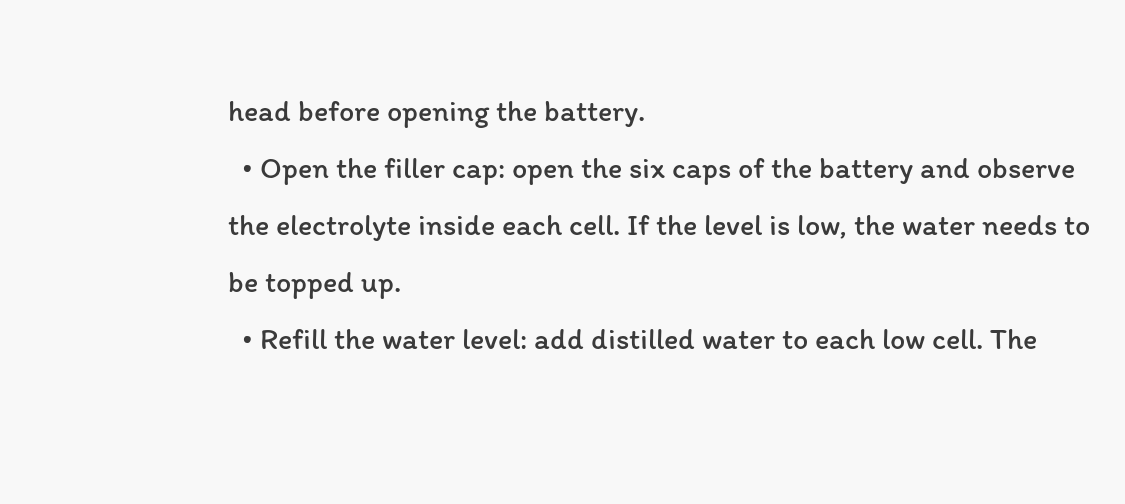head before opening the battery.
  • Open the filler cap: open the six caps of the battery and observe the electrolyte inside each cell. If the level is low, the water needs to be topped up.
  • Refill the water level: add distilled water to each low cell. The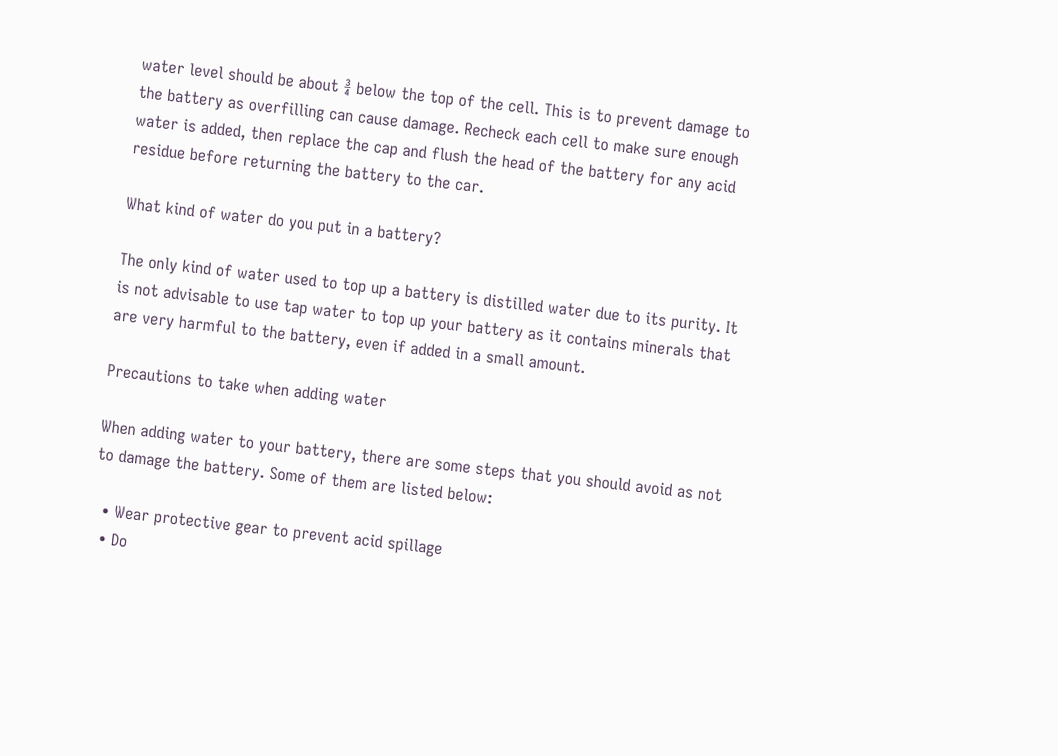water level should be about ¾ below the top of the cell. This is to prevent damage to the battery as overfilling can cause damage. Recheck each cell to make sure enough water is added, then replace the cap and flush the head of the battery for any acid residue before returning the battery to the car.

What kind of water do you put in a battery?

The only kind of water used to top up a battery is distilled water due to its purity. It is not advisable to use tap water to top up your battery as it contains minerals that are very harmful to the battery, even if added in a small amount.

Precautions to take when adding water

When adding water to your battery, there are some steps that you should avoid as not to damage the battery. Some of them are listed below:

  • Wear protective gear to prevent acid spillage
  • Do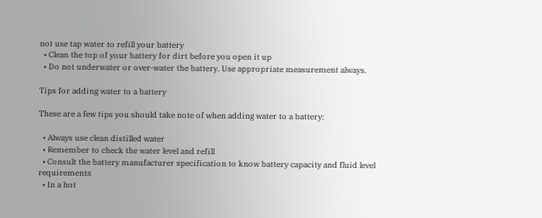not use tap water to refill your battery
  • Clean the top of your battery for dirt before you open it up
  • Do not underwater or over-water the battery. Use appropriate measurement always.

Tips for adding water to a battery

These are a few tips you should take note of when adding water to a battery:

  • Always use clean distilled water
  • Remember to check the water level and refill
  • Consult the battery manufacturer specification to know battery capacity and fluid level requirements
  • In a hot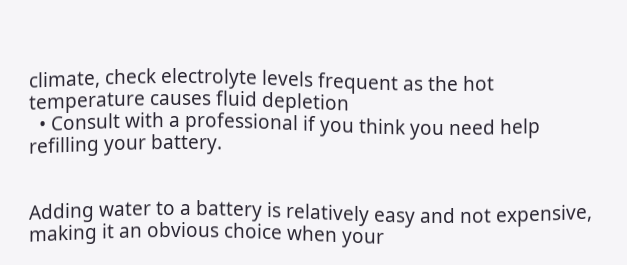climate, check electrolyte levels frequent as the hot temperature causes fluid depletion
  • Consult with a professional if you think you need help refilling your battery.


Adding water to a battery is relatively easy and not expensive, making it an obvious choice when your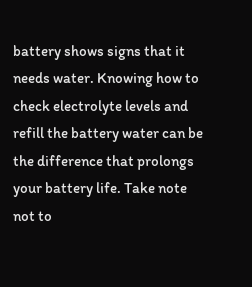battery shows signs that it needs water. Knowing how to check electrolyte levels and refill the battery water can be the difference that prolongs your battery life. Take note not to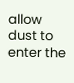allow dust to enter the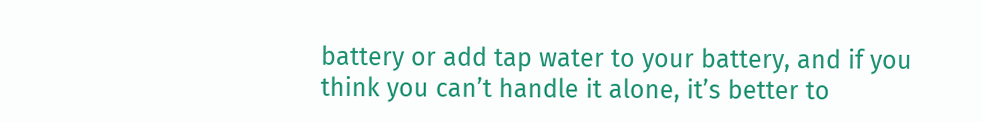battery or add tap water to your battery, and if you think you can’t handle it alone, it’s better to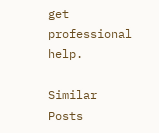get professional help.

Similar Posts